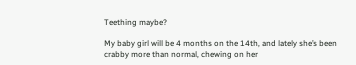Teething maybe?

My baby girl will be 4 months on the 14th, and lately she’s been crabby more than normal, chewing on her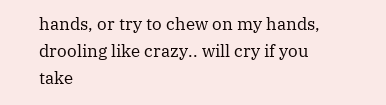hands, or try to chew on my hands, drooling like crazy.. will cry if you take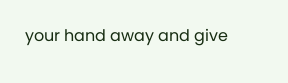your hand away and give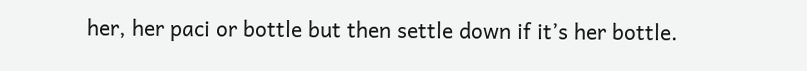her, her paci or bottle but then settle down if it’s her bottle.